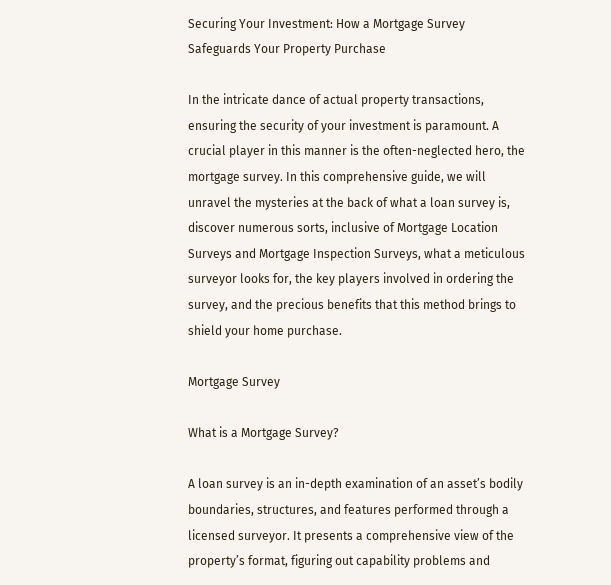Securing Your Investment: How a Mortgage Survey Safeguards Your Property Purchase

In the intricate dance of actual property transactions, ensuring the security of your investment is paramount. A crucial player in this manner is the often-neglected hero, the mortgage survey. In this comprehensive guide, we will unravel the mysteries at the back of what a loan survey is, discover numerous sorts, inclusive of Mortgage Location Surveys and Mortgage Inspection Surveys, what a meticulous surveyor looks for, the key players involved in ordering the survey, and the precious benefits that this method brings to shield your home purchase.

Mortgage Survey

What is a Mortgage Survey?

A loan survey is an in-depth examination of an asset’s bodily boundaries, structures, and features performed through a licensed surveyor. It presents a comprehensive view of the property’s format, figuring out capability problems and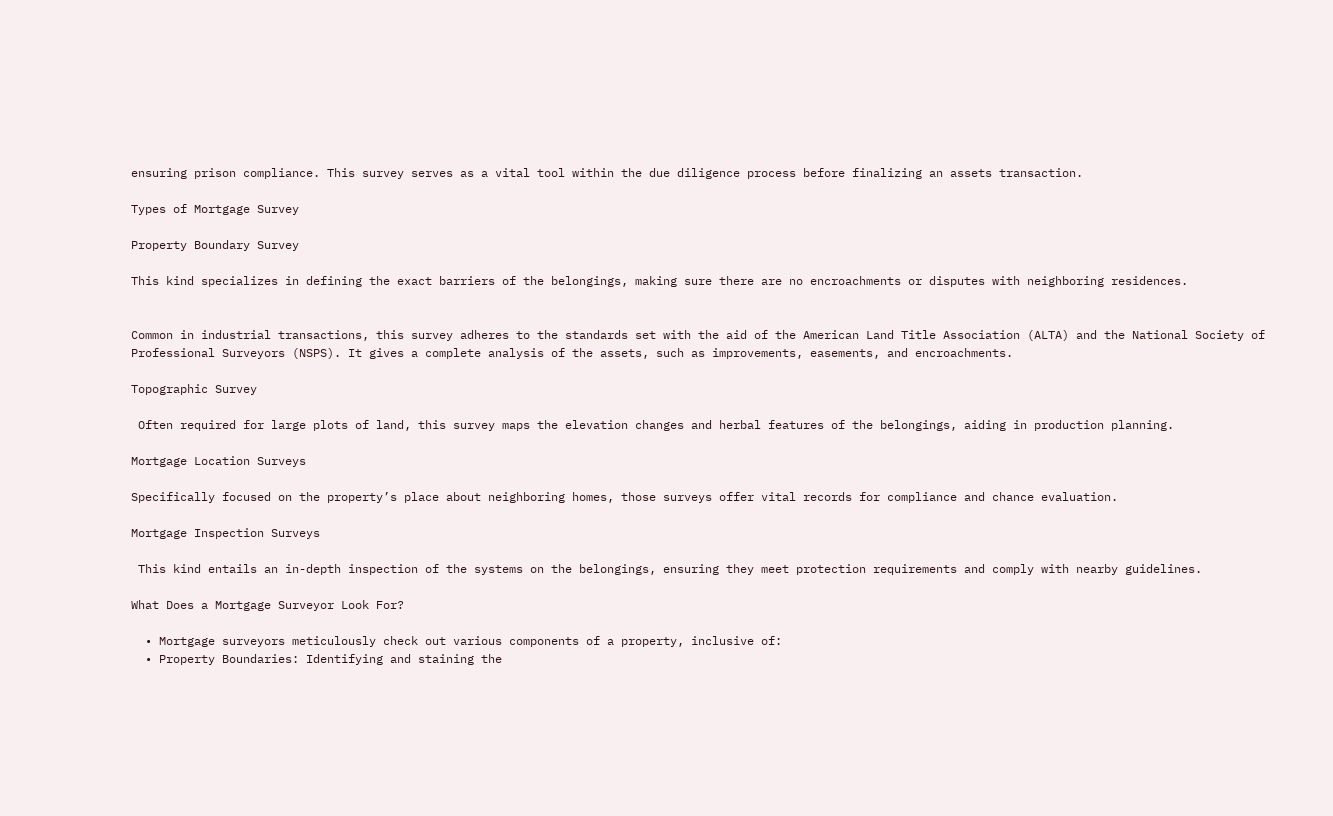ensuring prison compliance. This survey serves as a vital tool within the due diligence process before finalizing an assets transaction.

Types of Mortgage Survey

Property Boundary Survey

This kind specializes in defining the exact barriers of the belongings, making sure there are no encroachments or disputes with neighboring residences.


Common in industrial transactions, this survey adheres to the standards set with the aid of the American Land Title Association (ALTA) and the National Society of Professional Surveyors (NSPS). It gives a complete analysis of the assets, such as improvements, easements, and encroachments.

Topographic Survey

 Often required for large plots of land, this survey maps the elevation changes and herbal features of the belongings, aiding in production planning.

Mortgage Location Surveys

Specifically focused on the property’s place about neighboring homes, those surveys offer vital records for compliance and chance evaluation.

Mortgage Inspection Surveys

 This kind entails an in-depth inspection of the systems on the belongings, ensuring they meet protection requirements and comply with nearby guidelines.

What Does a Mortgage Surveyor Look For?

  • Mortgage surveyors meticulously check out various components of a property, inclusive of:
  • Property Boundaries: Identifying and staining the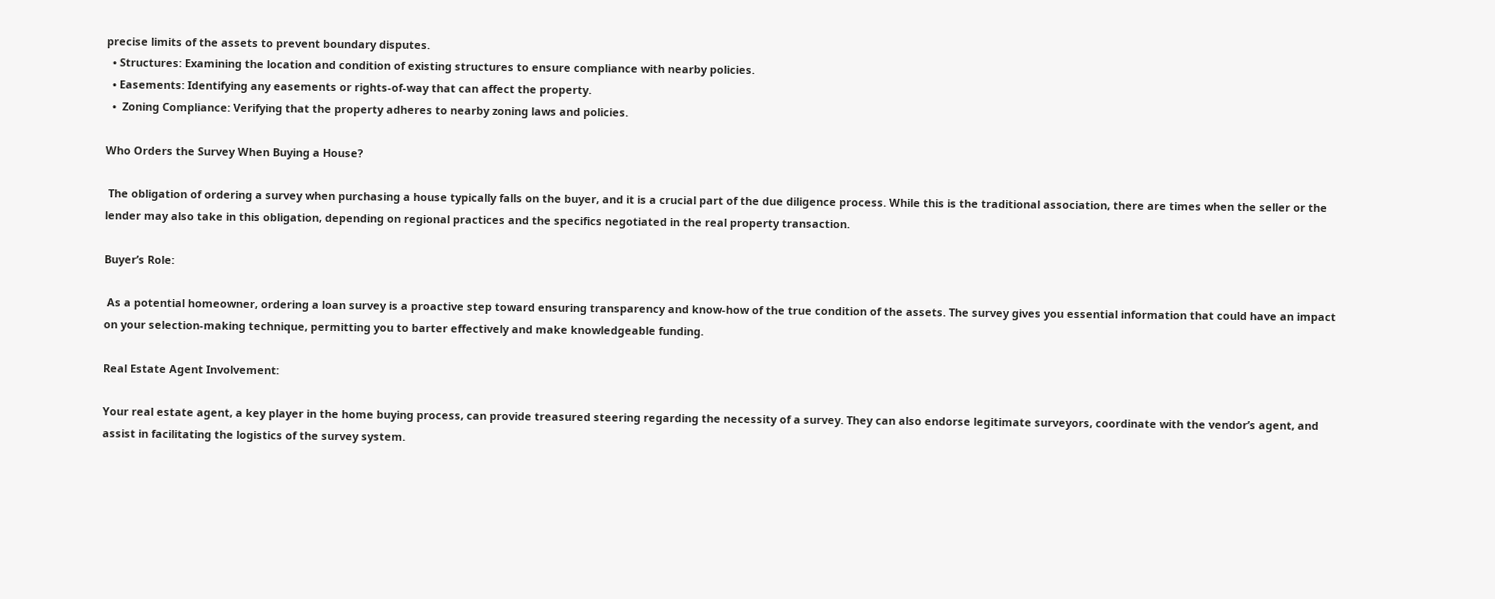precise limits of the assets to prevent boundary disputes.
  • Structures: Examining the location and condition of existing structures to ensure compliance with nearby policies.
  • Easements: Identifying any easements or rights-of-way that can affect the property.
  •  Zoning Compliance: Verifying that the property adheres to nearby zoning laws and policies.

Who Orders the Survey When Buying a House?

 The obligation of ordering a survey when purchasing a house typically falls on the buyer, and it is a crucial part of the due diligence process. While this is the traditional association, there are times when the seller or the lender may also take in this obligation, depending on regional practices and the specifics negotiated in the real property transaction.

Buyer’s Role:

 As a potential homeowner, ordering a loan survey is a proactive step toward ensuring transparency and know-how of the true condition of the assets. The survey gives you essential information that could have an impact on your selection-making technique, permitting you to barter effectively and make knowledgeable funding.

Real Estate Agent Involvement:

Your real estate agent, a key player in the home buying process, can provide treasured steering regarding the necessity of a survey. They can also endorse legitimate surveyors, coordinate with the vendor’s agent, and assist in facilitating the logistics of the survey system.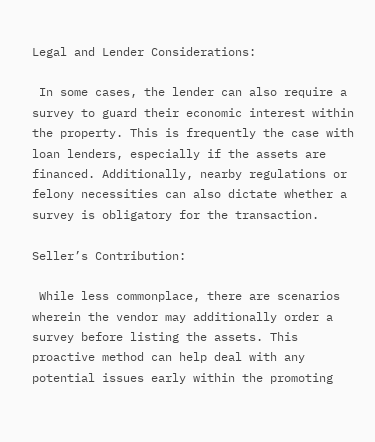Legal and Lender Considerations:

 In some cases, the lender can also require a survey to guard their economic interest within the property. This is frequently the case with loan lenders, especially if the assets are financed. Additionally, nearby regulations or felony necessities can also dictate whether a survey is obligatory for the transaction.

Seller’s Contribution:

 While less commonplace, there are scenarios wherein the vendor may additionally order a survey before listing the assets. This proactive method can help deal with any potential issues early within the promoting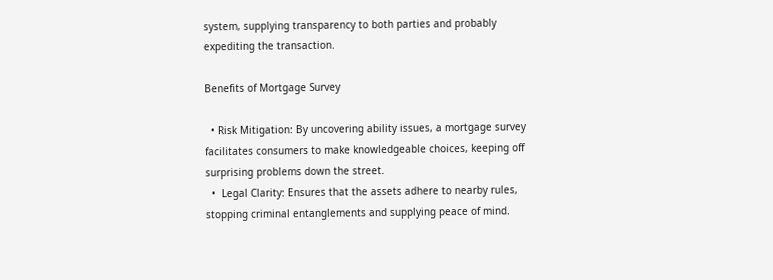system, supplying transparency to both parties and probably expediting the transaction.

Benefits of Mortgage Survey

  • Risk Mitigation: By uncovering ability issues, a mortgage survey facilitates consumers to make knowledgeable choices, keeping off surprising problems down the street.
  •  Legal Clarity: Ensures that the assets adhere to nearby rules, stopping criminal entanglements and supplying peace of mind.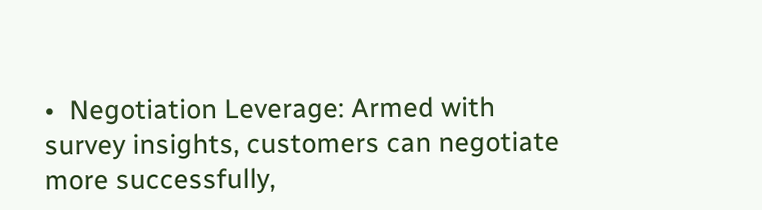•  Negotiation Leverage: Armed with survey insights, customers can negotiate more successfully,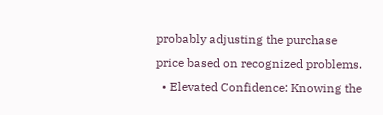probably adjusting the purchase price based on recognized problems.
  • Elevated Confidence: Knowing the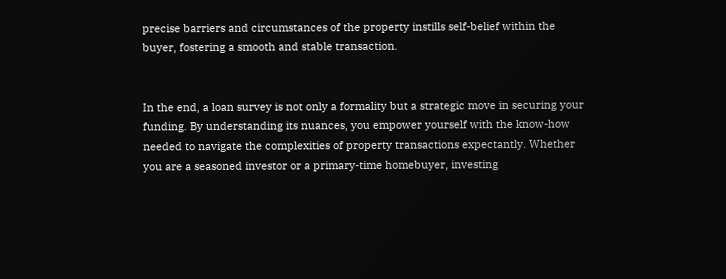precise barriers and circumstances of the property instills self-belief within the buyer, fostering a smooth and stable transaction.


In the end, a loan survey is not only a formality but a strategic move in securing your funding. By understanding its nuances, you empower yourself with the know-how needed to navigate the complexities of property transactions expectantly. Whether you are a seasoned investor or a primary-time homebuyer, investing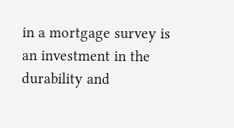in a mortgage survey is an investment in the durability and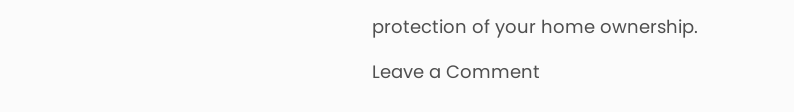protection of your home ownership.

Leave a Comment